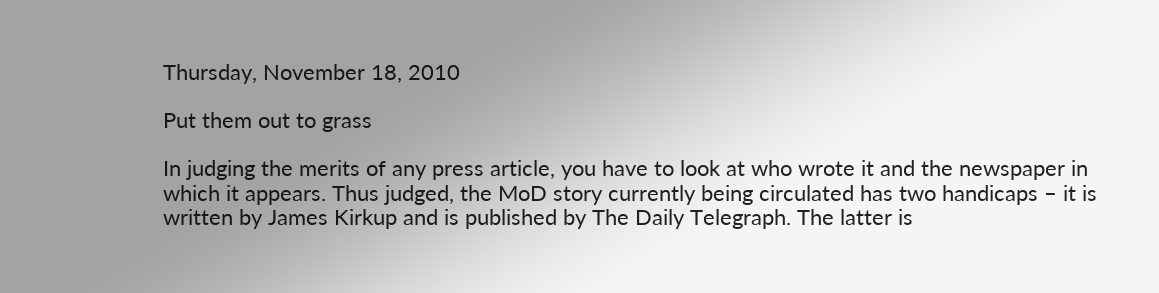Thursday, November 18, 2010

Put them out to grass

In judging the merits of any press article, you have to look at who wrote it and the newspaper in which it appears. Thus judged, the MoD story currently being circulated has two handicaps – it is written by James Kirkup and is published by The Daily Telegraph. The latter is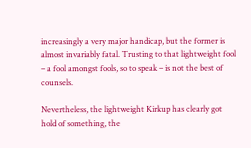increasingly a very major handicap, but the former is almost invariably fatal. Trusting to that lightweight fool – a fool amongst fools, so to speak – is not the best of counsels.

Nevertheless, the lightweight Kirkup has clearly got hold of something, the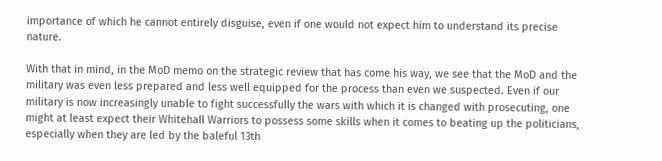importance of which he cannot entirely disguise, even if one would not expect him to understand its precise nature.

With that in mind, in the MoD memo on the strategic review that has come his way, we see that the MoD and the military was even less prepared and less well equipped for the process than even we suspected. Even if our military is now increasingly unable to fight successfully the wars with which it is changed with prosecuting, one might at least expect their Whitehall Warriors to possess some skills when it comes to beating up the politicians, especially when they are led by the baleful 13th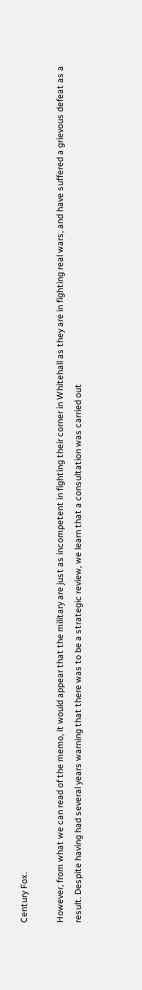Century Fox.

However, from what we can read of the memo, it would appear that the military are just as incompetent in fighting their corner in Whitehall as they are in fighting real wars, and have suffered a grievous defeat as a result. Despite having had several years warning that there was to be a strategic review, we learn that a consultation was carried out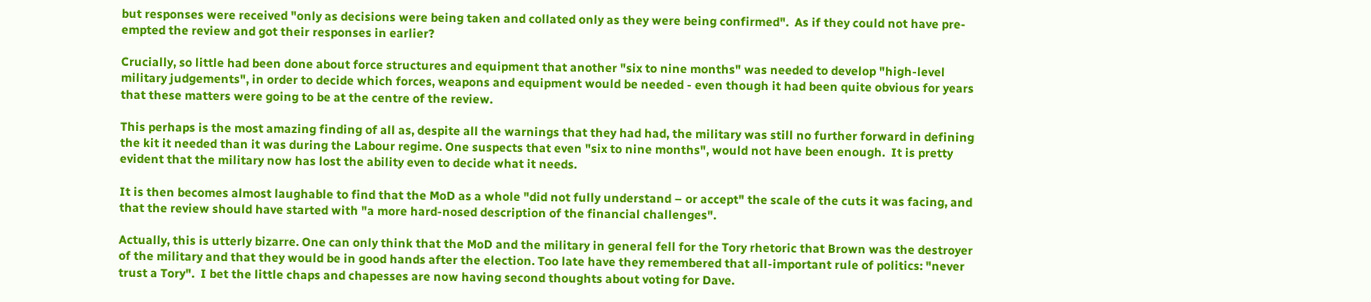but responses were received "only as decisions were being taken and collated only as they were being confirmed".  As if they could not have pre-empted the review and got their responses in earlier?

Crucially, so little had been done about force structures and equipment that another "six to nine months" was needed to develop "high-level military judgements", in order to decide which forces, weapons and equipment would be needed - even though it had been quite obvious for years that these matters were going to be at the centre of the review.

This perhaps is the most amazing finding of all as, despite all the warnings that they had had, the military was still no further forward in defining the kit it needed than it was during the Labour regime. One suspects that even "six to nine months", would not have been enough.  It is pretty evident that the military now has lost the ability even to decide what it needs.

It is then becomes almost laughable to find that the MoD as a whole "did not fully understand – or accept" the scale of the cuts it was facing, and that the review should have started with "a more hard-nosed description of the financial challenges".

Actually, this is utterly bizarre. One can only think that the MoD and the military in general fell for the Tory rhetoric that Brown was the destroyer of the military and that they would be in good hands after the election. Too late have they remembered that all-important rule of politics: "never trust a Tory".  I bet the little chaps and chapesses are now having second thoughts about voting for Dave.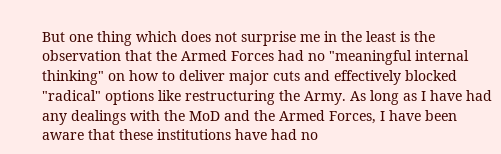But one thing which does not surprise me in the least is the observation that the Armed Forces had no "meaningful internal thinking" on how to deliver major cuts and effectively blocked "radical" options like restructuring the Army. As long as I have had any dealings with the MoD and the Armed Forces, I have been aware that these institutions have had no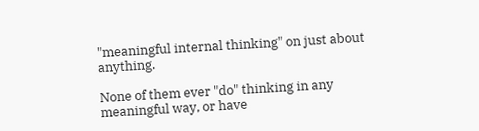"meaningful internal thinking" on just about anything.

None of them ever "do" thinking in any meaningful way, or have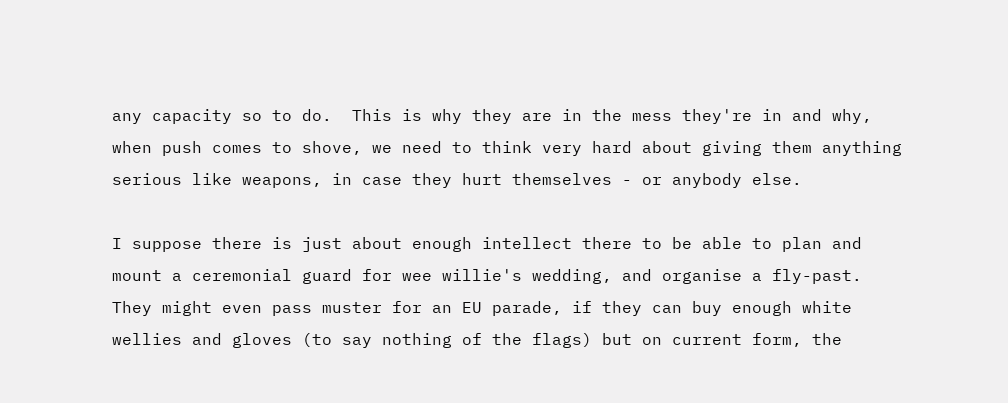any capacity so to do.  This is why they are in the mess they're in and why, when push comes to shove, we need to think very hard about giving them anything serious like weapons, in case they hurt themselves - or anybody else.

I suppose there is just about enough intellect there to be able to plan and mount a ceremonial guard for wee willie's wedding, and organise a fly-past. They might even pass muster for an EU parade, if they can buy enough white wellies and gloves (to say nothing of the flags) but on current form, the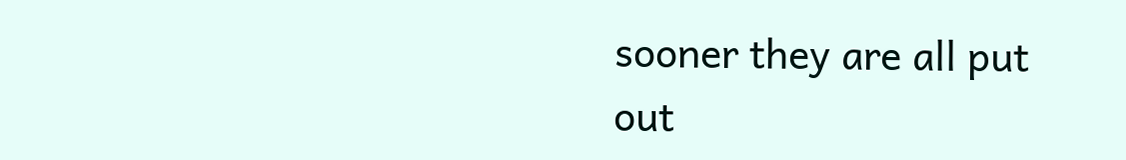sooner they are all put out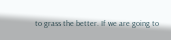to grass the better. If we are going to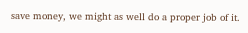save money, we might as well do a proper job of it.